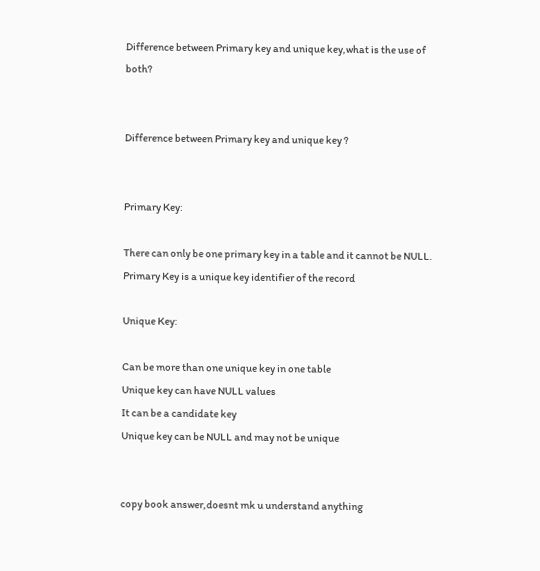Difference between Primary key and unique key,what is the use of both?


Difference between Primary key and unique key ?


Primary Key:

There can only be one primary key in a table and it cannot be NULL.
Primary Key is a unique key identifier of the record

Unique Key:

Can be more than one unique key in one table
Unique key can have NULL values
It can be a candidate key
Unique key can be NULL and may not be unique


copy book answer,doesnt mk u understand anything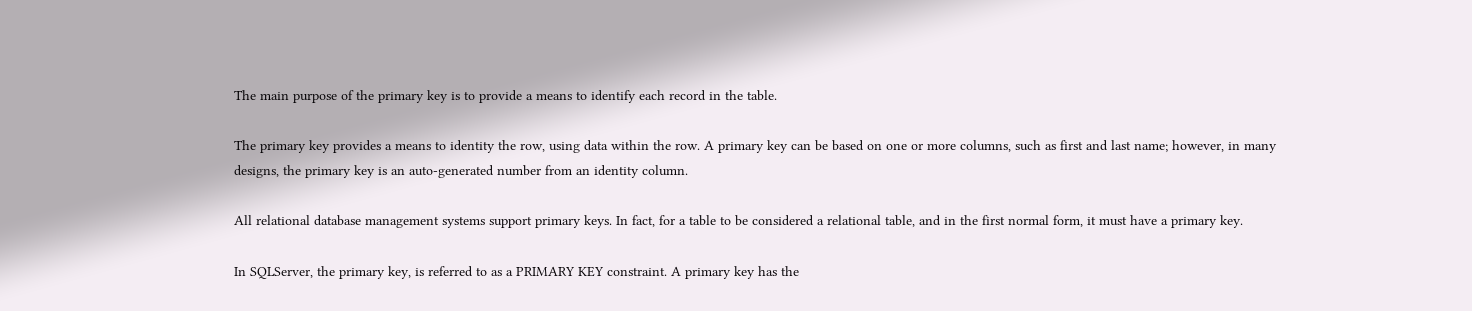The main purpose of the primary key is to provide a means to identify each record in the table.

The primary key provides a means to identity the row, using data within the row. A primary key can be based on one or more columns, such as first and last name; however, in many designs, the primary key is an auto-generated number from an identity column.

All relational database management systems support primary keys. In fact, for a table to be considered a relational table, and in the first normal form, it must have a primary key.

In SQLServer, the primary key, is referred to as a PRIMARY KEY constraint. A primary key has the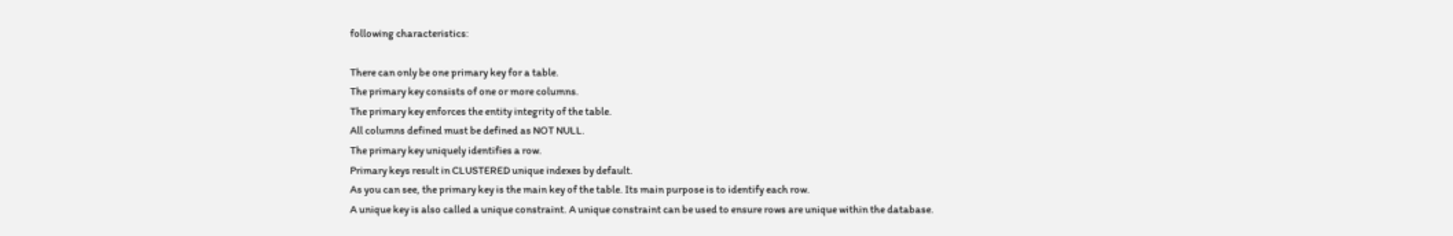following characteristics:

There can only be one primary key for a table.
The primary key consists of one or more columns.
The primary key enforces the entity integrity of the table.
All columns defined must be defined as NOT NULL.
The primary key uniquely identifies a row.
Primary keys result in CLUSTERED unique indexes by default.
As you can see, the primary key is the main key of the table. Its main purpose is to identify each row.
A unique key is also called a unique constraint. A unique constraint can be used to ensure rows are unique within the database.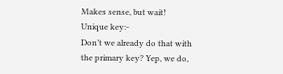Makes sense, but wait!
Unique key:-
Don’t we already do that with the primary key? Yep, we do,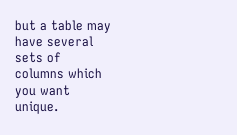but a table may have several sets of columns which you want unique.